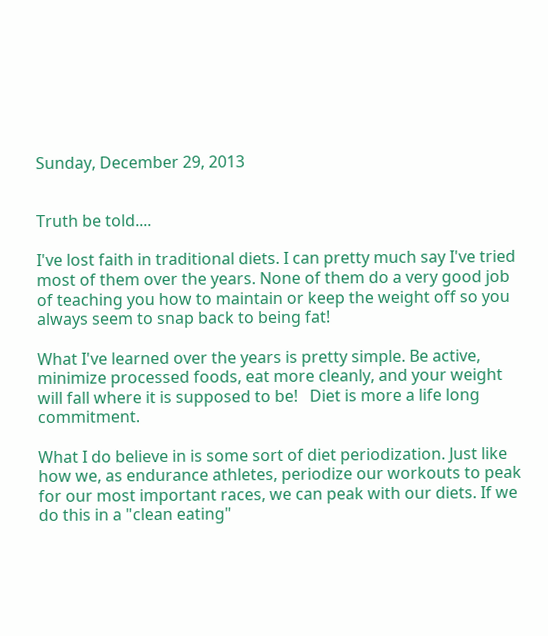Sunday, December 29, 2013


Truth be told....

I've lost faith in traditional diets. I can pretty much say I've tried most of them over the years. None of them do a very good job of teaching you how to maintain or keep the weight off so you always seem to snap back to being fat!

What I've learned over the years is pretty simple. Be active, minimize processed foods, eat more cleanly, and your weight will fall where it is supposed to be!   Diet is more a life long commitment.

What I do believe in is some sort of diet periodization. Just like how we, as endurance athletes, periodize our workouts to peak for our most important races, we can peak with our diets. If we do this in a "clean eating"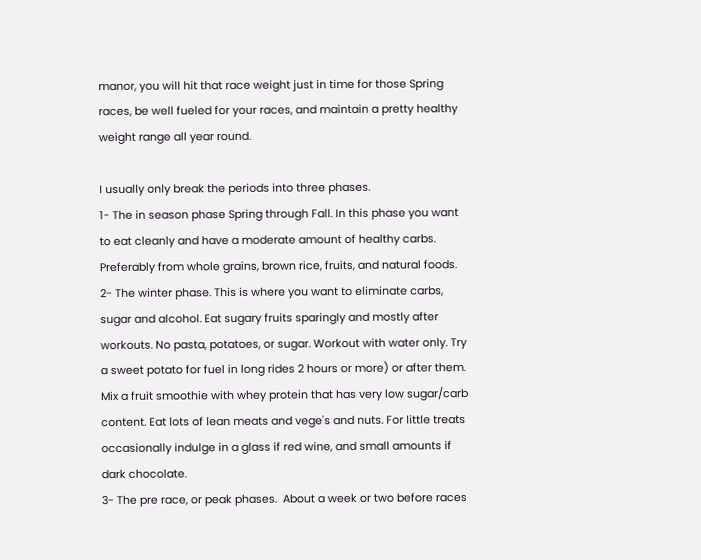manor, you will hit that race weight just in time for those Spring races, be well fueled for your races, and maintain a pretty healthy weight range all year round.

I usually only break the periods into three phases.
1- The in season phase Spring through Fall. In this phase you want to eat cleanly and have a moderate amount of healthy carbs. Preferably from whole grains, brown rice, fruits, and natural foods.
2- The winter phase. This is where you want to eliminate carbs, sugar and alcohol. Eat sugary fruits sparingly and mostly after workouts. No pasta, potatoes, or sugar. Workout with water only. Try a sweet potato for fuel in long rides 2 hours or more) or after them. Mix a fruit smoothie with whey protein that has very low sugar/carb content. Eat lots of lean meats and vege's and nuts. For little treats occasionally indulge in a glass if red wine, and small amounts if dark chocolate.
3- The pre race, or peak phases.  About a week or two before races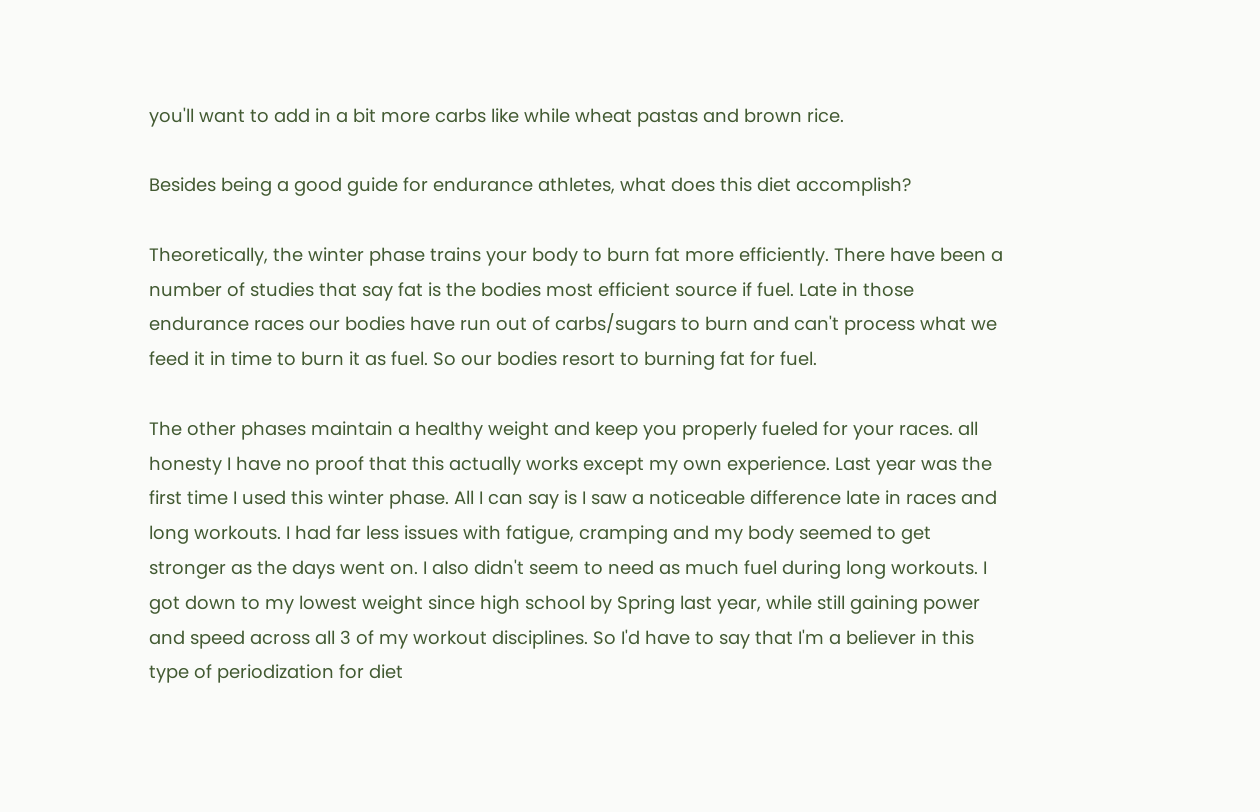you'll want to add in a bit more carbs like while wheat pastas and brown rice.

Besides being a good guide for endurance athletes, what does this diet accomplish?

Theoretically, the winter phase trains your body to burn fat more efficiently. There have been a number of studies that say fat is the bodies most efficient source if fuel. Late in those endurance races our bodies have run out of carbs/sugars to burn and can't process what we feed it in time to burn it as fuel. So our bodies resort to burning fat for fuel.

The other phases maintain a healthy weight and keep you properly fueled for your races. all honesty I have no proof that this actually works except my own experience. Last year was the first time I used this winter phase. All I can say is I saw a noticeable difference late in races and long workouts. I had far less issues with fatigue, cramping and my body seemed to get stronger as the days went on. I also didn't seem to need as much fuel during long workouts. I got down to my lowest weight since high school by Spring last year, while still gaining power and speed across all 3 of my workout disciplines. So I'd have to say that I'm a believer in this type of periodization for diet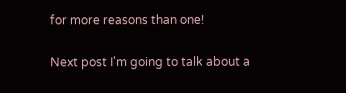for more reasons than one!

Next post I'm going to talk about a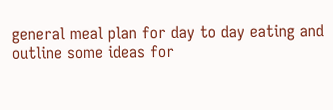general meal plan for day to day eating and outline some ideas for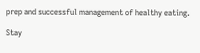prep and successful management of healthy eating.

Stay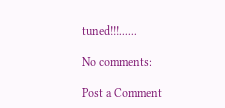tuned!!!......

No comments:

Post a Comment